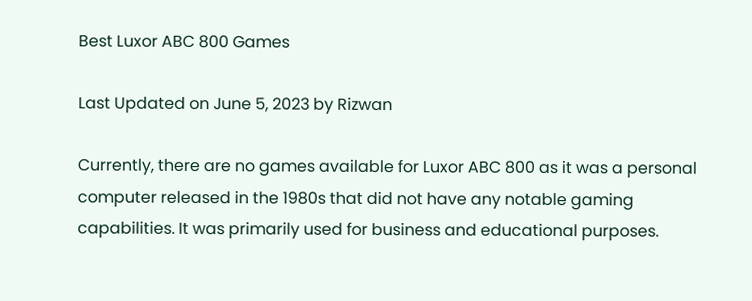Best Luxor ABC 800 Games

Last Updated on June 5, 2023 by Rizwan

Currently, there are no games available for Luxor ABC 800 as it was a personal computer released in the 1980s that did not have any notable gaming capabilities. It was primarily used for business and educational purposes.